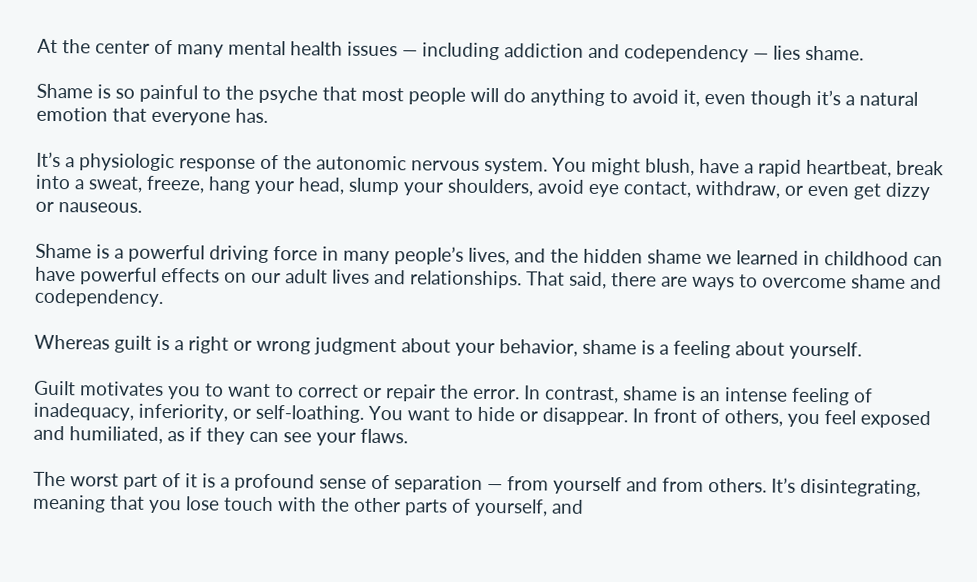At the center of many mental health issues — including addiction and codependency — lies shame.

Shame is so painful to the psyche that most people will do anything to avoid it, even though it’s a natural emotion that everyone has.

It’s a physiologic response of the autonomic nervous system. You might blush, have a rapid heartbeat, break into a sweat, freeze, hang your head, slump your shoulders, avoid eye contact, withdraw, or even get dizzy or nauseous.

Shame is a powerful driving force in many people’s lives, and the hidden shame we learned in childhood can have powerful effects on our adult lives and relationships. That said, there are ways to overcome shame and codependency.

Whereas guilt is a right or wrong judgment about your behavior, shame is a feeling about yourself.

Guilt motivates you to want to correct or repair the error. In contrast, shame is an intense feeling of inadequacy, inferiority, or self-loathing. You want to hide or disappear. In front of others, you feel exposed and humiliated, as if they can see your flaws.

The worst part of it is a profound sense of separation — from yourself and from others. It’s disintegrating, meaning that you lose touch with the other parts of yourself, and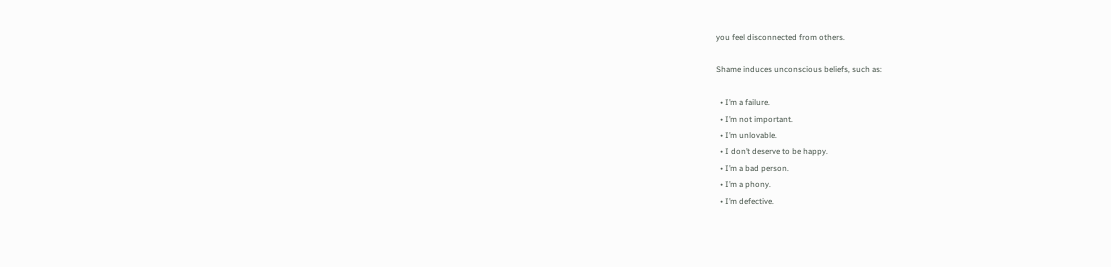you feel disconnected from others.

Shame induces unconscious beliefs, such as:

  • I’m a failure.
  • I’m not important.
  • I’m unlovable.
  • I don’t deserve to be happy.
  • I’m a bad person.
  • I’m a phony.
  • I’m defective.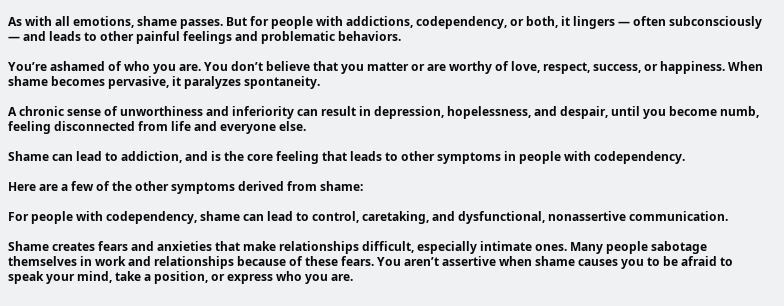As with all emotions, shame passes. But for people with addictions, codependency, or both, it lingers — often subconsciously — and leads to other painful feelings and problematic behaviors.

You’re ashamed of who you are. You don’t believe that you matter or are worthy of love, respect, success, or happiness. When shame becomes pervasive, it paralyzes spontaneity.

A chronic sense of unworthiness and inferiority can result in depression, hopelessness, and despair, until you become numb, feeling disconnected from life and everyone else.

Shame can lead to addiction, and is the core feeling that leads to other symptoms in people with codependency.

Here are a few of the other symptoms derived from shame:

For people with codependency, shame can lead to control, caretaking, and dysfunctional, nonassertive communication.

Shame creates fears and anxieties that make relationships difficult, especially intimate ones. Many people sabotage themselves in work and relationships because of these fears. You aren’t assertive when shame causes you to be afraid to speak your mind, take a position, or express who you are.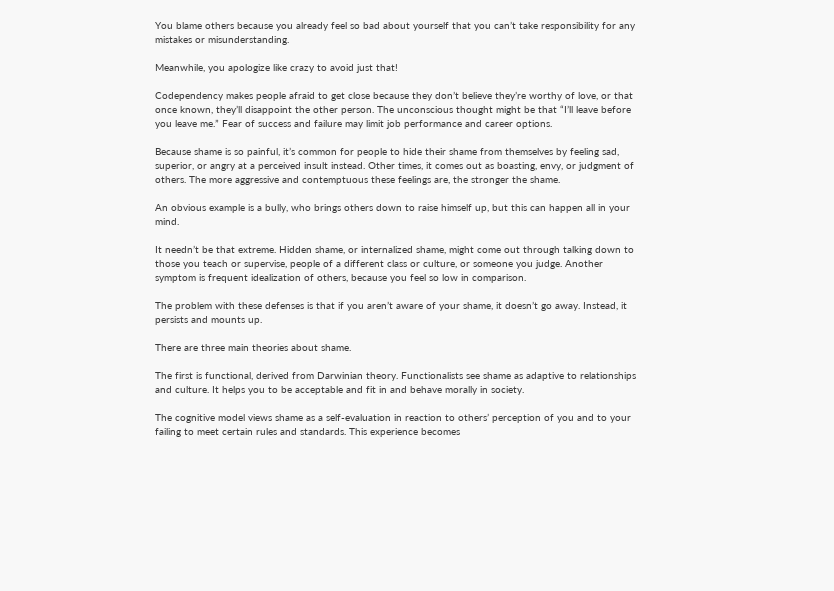You blame others because you already feel so bad about yourself that you can’t take responsibility for any mistakes or misunderstanding.

Meanwhile, you apologize like crazy to avoid just that!

Codependency makes people afraid to get close because they don’t believe they’re worthy of love, or that once known, they’ll disappoint the other person. The unconscious thought might be that “I’ll leave before you leave me.” Fear of success and failure may limit job performance and career options.

Because shame is so painful, it’s common for people to hide their shame from themselves by feeling sad, superior, or angry at a perceived insult instead. Other times, it comes out as boasting, envy, or judgment of others. The more aggressive and contemptuous these feelings are, the stronger the shame.

An obvious example is a bully, who brings others down to raise himself up, but this can happen all in your mind.

It needn’t be that extreme. Hidden shame, or internalized shame, might come out through talking down to those you teach or supervise, people of a different class or culture, or someone you judge. Another symptom is frequent idealization of others, because you feel so low in comparison.

The problem with these defenses is that if you aren’t aware of your shame, it doesn’t go away. Instead, it persists and mounts up.

There are three main theories about shame.

The first is functional, derived from Darwinian theory. Functionalists see shame as adaptive to relationships and culture. It helps you to be acceptable and fit in and behave morally in society.

The cognitive model views shame as a self-evaluation in reaction to others’ perception of you and to your failing to meet certain rules and standards. This experience becomes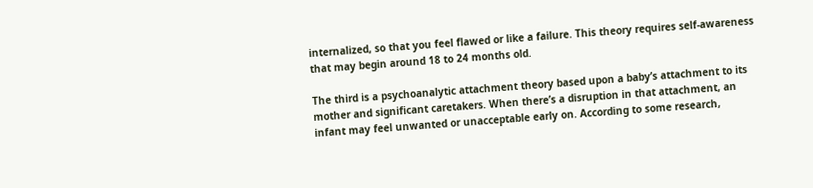internalized, so that you feel flawed or like a failure. This theory requires self-awareness that may begin around 18 to 24 months old.

The third is a psychoanalytic attachment theory based upon a baby’s attachment to its mother and significant caretakers. When there’s a disruption in that attachment, an infant may feel unwanted or unacceptable early on. According to some research,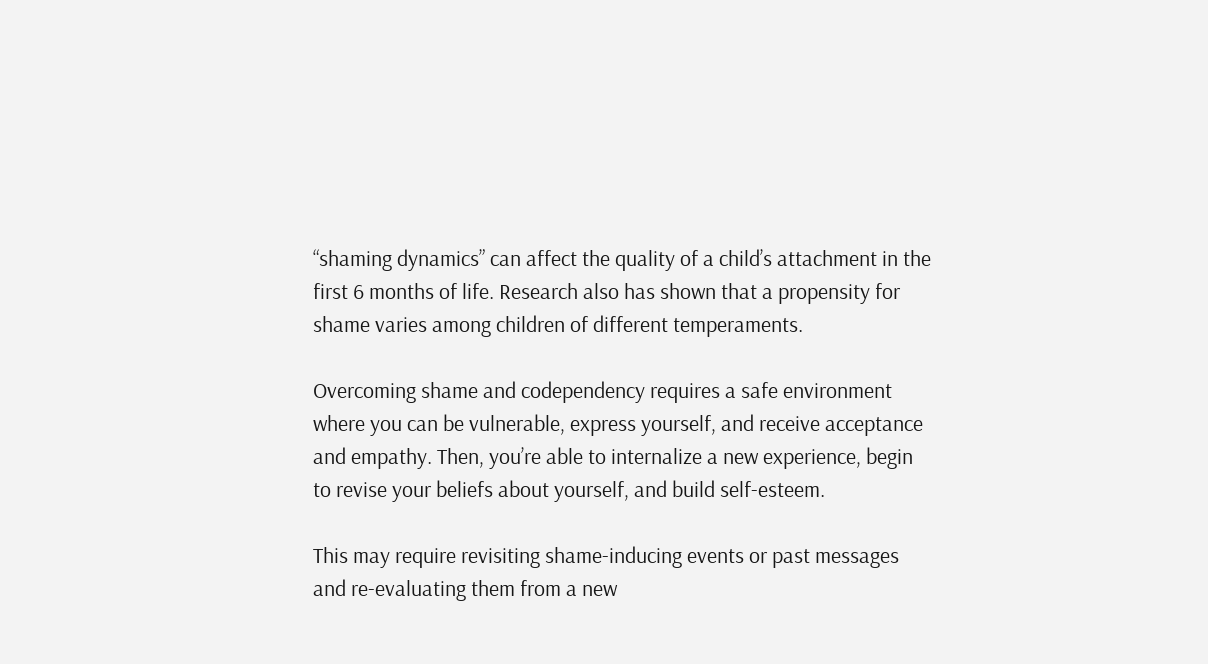“shaming dynamics” can affect the quality of a child’s attachment in the first 6 months of life. Research also has shown that a propensity for shame varies among children of different temperaments.

Overcoming shame and codependency requires a safe environment where you can be vulnerable, express yourself, and receive acceptance and empathy. Then, you’re able to internalize a new experience, begin to revise your beliefs about yourself, and build self-esteem.

This may require revisiting shame-inducing events or past messages and re-evaluating them from a new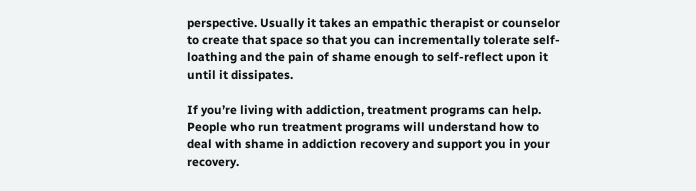perspective. Usually it takes an empathic therapist or counselor to create that space so that you can incrementally tolerate self-loathing and the pain of shame enough to self-reflect upon it until it dissipates.

If you’re living with addiction, treatment programs can help. People who run treatment programs will understand how to deal with shame in addiction recovery and support you in your recovery.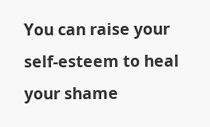You can raise your self-esteem to heal your shame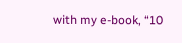with my e-book, “10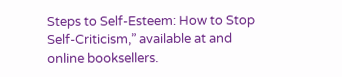Steps to Self-Esteem: How to Stop Self-Criticism,” available at and online booksellers.